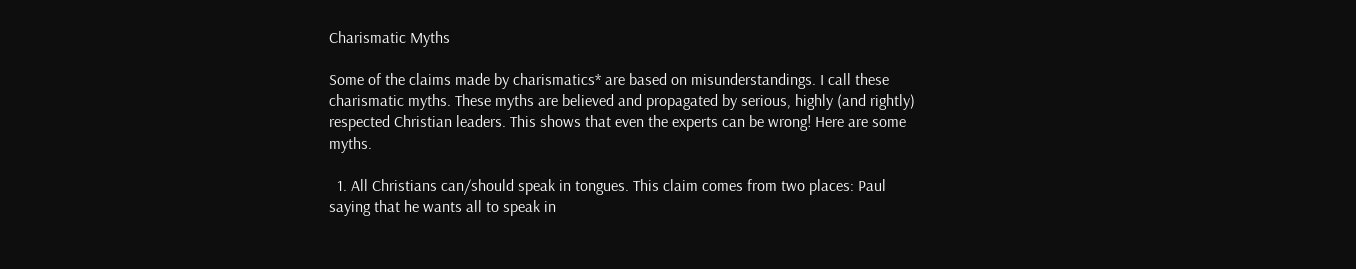Charismatic Myths

Some of the claims made by charismatics* are based on misunderstandings. I call these charismatic myths. These myths are believed and propagated by serious, highly (and rightly) respected Christian leaders. This shows that even the experts can be wrong! Here are some myths.

  1. All Christians can/should speak in tongues. This claim comes from two places: Paul saying that he wants all to speak in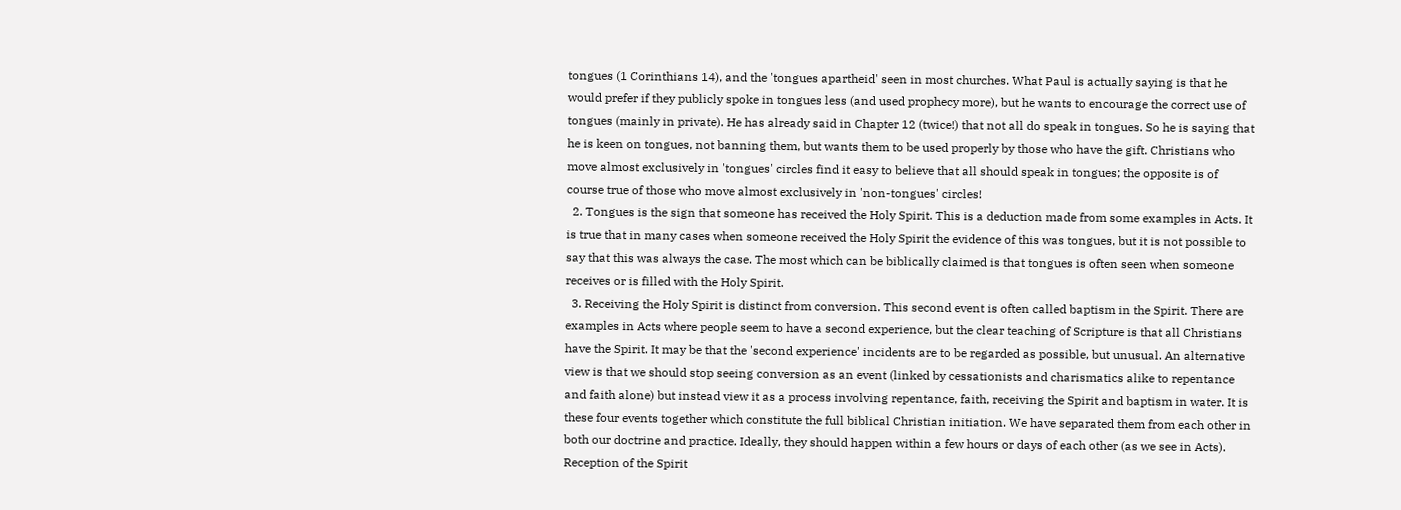tongues (1 Corinthians 14), and the 'tongues apartheid' seen in most churches. What Paul is actually saying is that he would prefer if they publicly spoke in tongues less (and used prophecy more), but he wants to encourage the correct use of tongues (mainly in private). He has already said in Chapter 12 (twice!) that not all do speak in tongues. So he is saying that he is keen on tongues, not banning them, but wants them to be used properly by those who have the gift. Christians who move almost exclusively in 'tongues' circles find it easy to believe that all should speak in tongues; the opposite is of course true of those who move almost exclusively in 'non-tongues' circles!
  2. Tongues is the sign that someone has received the Holy Spirit. This is a deduction made from some examples in Acts. It is true that in many cases when someone received the Holy Spirit the evidence of this was tongues, but it is not possible to say that this was always the case. The most which can be biblically claimed is that tongues is often seen when someone receives or is filled with the Holy Spirit.
  3. Receiving the Holy Spirit is distinct from conversion. This second event is often called baptism in the Spirit. There are examples in Acts where people seem to have a second experience, but the clear teaching of Scripture is that all Christians have the Spirit. It may be that the 'second experience' incidents are to be regarded as possible, but unusual. An alternative view is that we should stop seeing conversion as an event (linked by cessationists and charismatics alike to repentance and faith alone) but instead view it as a process involving repentance, faith, receiving the Spirit and baptism in water. It is these four events together which constitute the full biblical Christian initiation. We have separated them from each other in both our doctrine and practice. Ideally, they should happen within a few hours or days of each other (as we see in Acts). Reception of the Spirit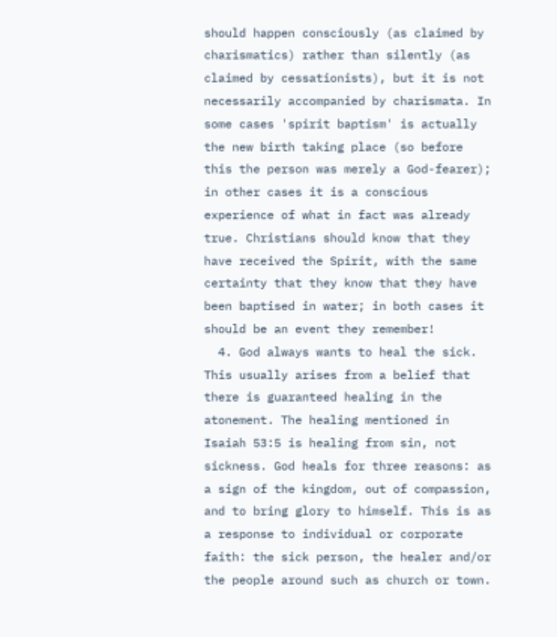should happen consciously (as claimed by charismatics) rather than silently (as claimed by cessationists), but it is not necessarily accompanied by charismata. In some cases 'spirit baptism' is actually the new birth taking place (so before this the person was merely a God-fearer); in other cases it is a conscious experience of what in fact was already true. Christians should know that they have received the Spirit, with the same certainty that they know that they have been baptised in water; in both cases it should be an event they remember!
  4. God always wants to heal the sick. This usually arises from a belief that there is guaranteed healing in the atonement. The healing mentioned in Isaiah 53:5 is healing from sin, not sickness. God heals for three reasons: as a sign of the kingdom, out of compassion, and to bring glory to himself. This is as a response to individual or corporate faith: the sick person, the healer and/or the people around such as church or town.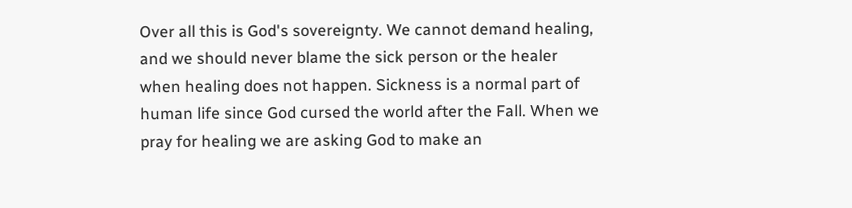Over all this is God's sovereignty. We cannot demand healing, and we should never blame the sick person or the healer when healing does not happen. Sickness is a normal part of human life since God cursed the world after the Fall. When we pray for healing we are asking God to make an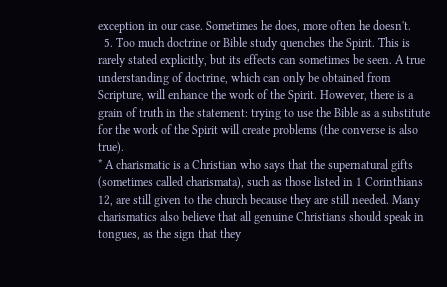exception in our case. Sometimes he does, more often he doesn't.
  5. Too much doctrine or Bible study quenches the Spirit. This is rarely stated explicitly, but its effects can sometimes be seen. A true understanding of doctrine, which can only be obtained from Scripture, will enhance the work of the Spirit. However, there is a grain of truth in the statement: trying to use the Bible as a substitute for the work of the Spirit will create problems (the converse is also true).
* A charismatic is a Christian who says that the supernatural gifts (sometimes called charismata), such as those listed in 1 Corinthians 12, are still given to the church because they are still needed. Many charismatics also believe that all genuine Christians should speak in tongues, as the sign that they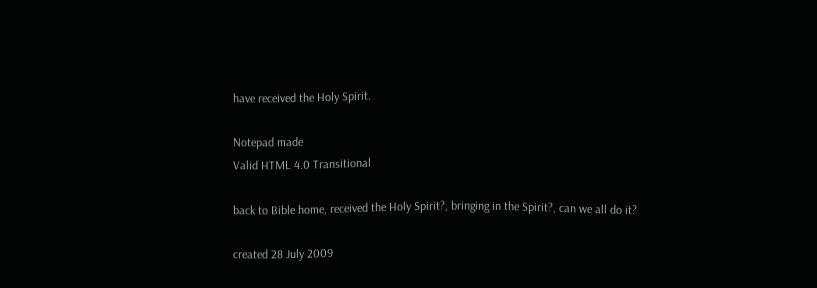have received the Holy Spirit.

Notepad made
Valid HTML 4.0 Transitional

back to Bible home, received the Holy Spirit?, bringing in the Spirit?, can we all do it?

created 28 July 2009